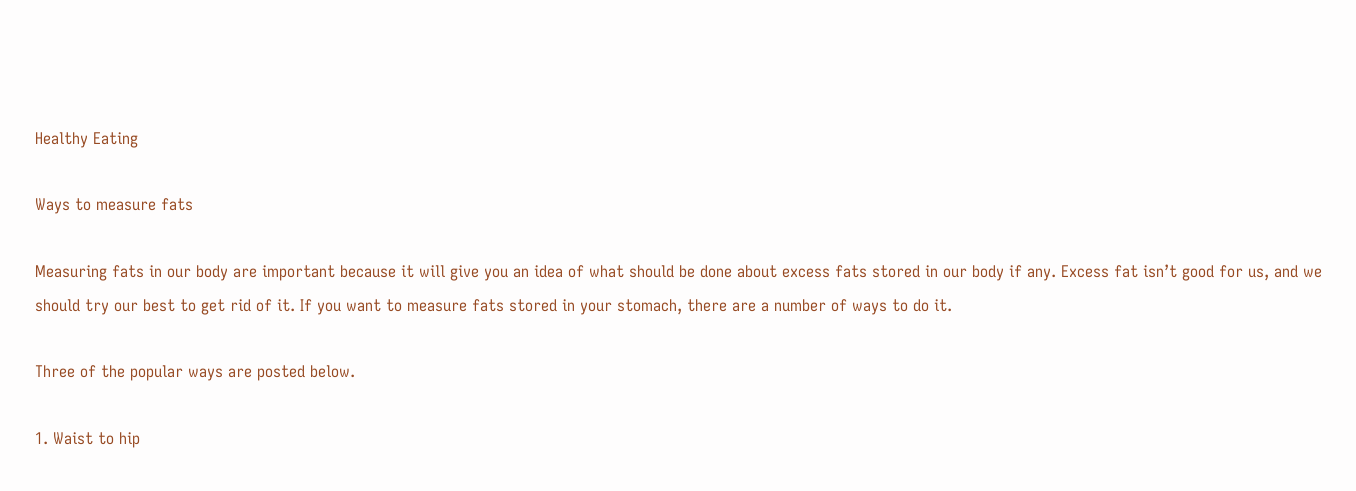Healthy Eating

Ways to measure fats

Measuring fats in our body are important because it will give you an idea of what should be done about excess fats stored in our body if any. Excess fat isn’t good for us, and we should try our best to get rid of it. If you want to measure fats stored in your stomach, there are a number of ways to do it.

Three of the popular ways are posted below.

1. Waist to hip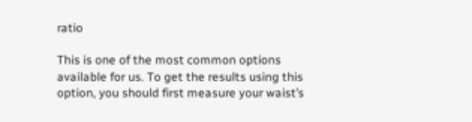ratio

This is one of the most common options available for us. To get the results using this option, you should first measure your waist’s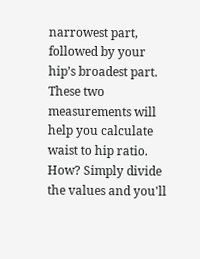narrowest part, followed by your hip’s broadest part. These two measurements will help you calculate waist to hip ratio. How? Simply divide the values and you'll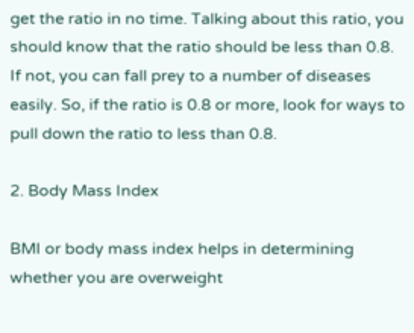get the ratio in no time. Talking about this ratio, you should know that the ratio should be less than 0.8. If not, you can fall prey to a number of diseases easily. So, if the ratio is 0.8 or more, look for ways to pull down the ratio to less than 0.8.

2. Body Mass Index

BMI or body mass index helps in determining whether you are overweight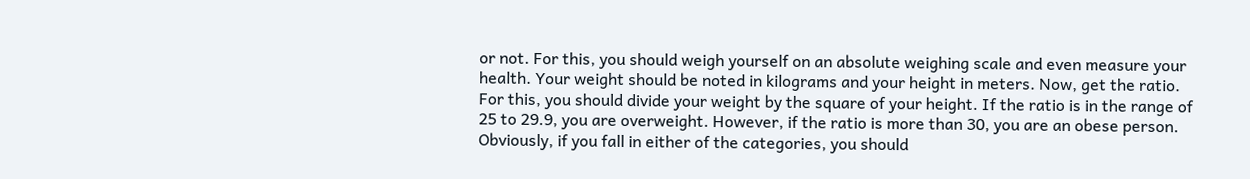or not. For this, you should weigh yourself on an absolute weighing scale and even measure your health. Your weight should be noted in kilograms and your height in meters. Now, get the ratio. For this, you should divide your weight by the square of your height. If the ratio is in the range of 25 to 29.9, you are overweight. However, if the ratio is more than 30, you are an obese person. Obviously, if you fall in either of the categories, you should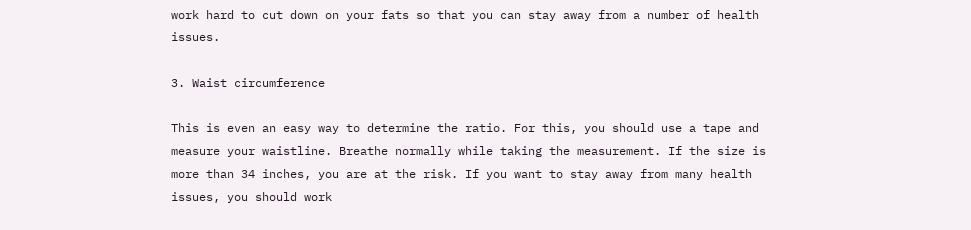work hard to cut down on your fats so that you can stay away from a number of health issues.

3. Waist circumference

This is even an easy way to determine the ratio. For this, you should use a tape and measure your waistline. Breathe normally while taking the measurement. If the size is more than 34 inches, you are at the risk. If you want to stay away from many health issues, you should work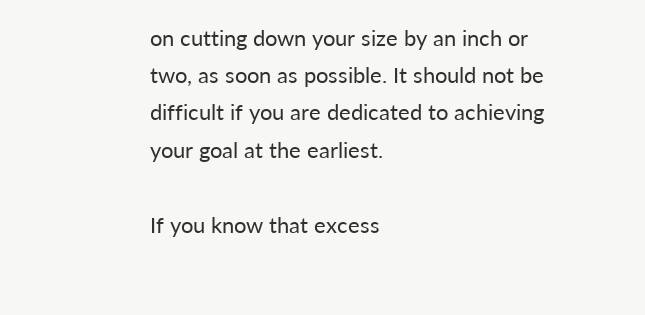on cutting down your size by an inch or two, as soon as possible. It should not be difficult if you are dedicated to achieving your goal at the earliest.

If you know that excess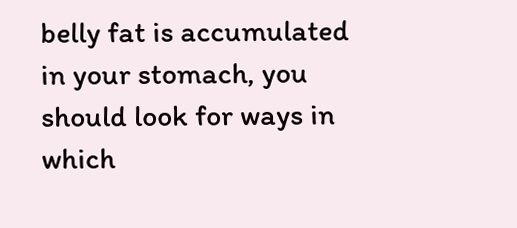belly fat is accumulated in your stomach, you should look for ways in which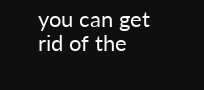you can get rid of the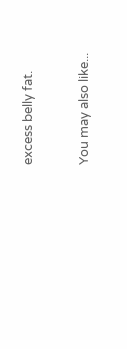excess belly fat.


You may also like...